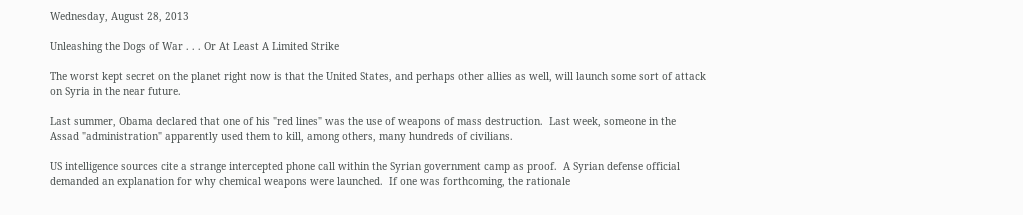Wednesday, August 28, 2013

Unleashing the Dogs of War . . . Or At Least A Limited Strike

The worst kept secret on the planet right now is that the United States, and perhaps other allies as well, will launch some sort of attack on Syria in the near future.

Last summer, Obama declared that one of his "red lines" was the use of weapons of mass destruction.  Last week, someone in the Assad "administration" apparently used them to kill, among others, many hundreds of civilians.

US intelligence sources cite a strange intercepted phone call within the Syrian government camp as proof.  A Syrian defense official demanded an explanation for why chemical weapons were launched.  If one was forthcoming, the rationale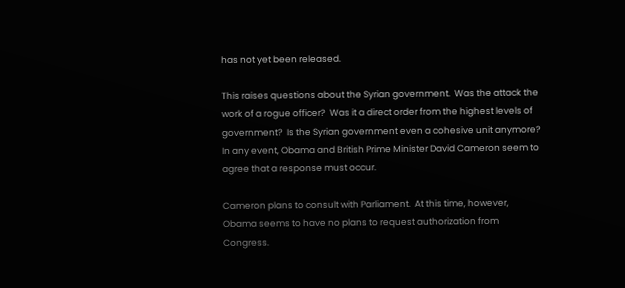has not yet been released.

This raises questions about the Syrian government.  Was the attack the work of a rogue officer?  Was it a direct order from the highest levels of government?  Is the Syrian government even a cohesive unit anymore?
In any event, Obama and British Prime Minister David Cameron seem to agree that a response must occur.

Cameron plans to consult with Parliament.  At this time, however, Obama seems to have no plans to request authorization from Congress.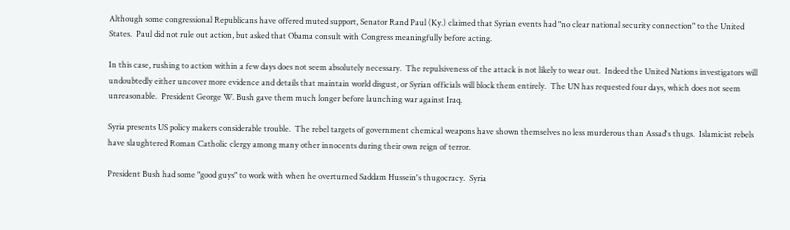Although some congressional Republicans have offered muted support, Senator Rand Paul (Ky.) claimed that Syrian events had "no clear national security connection" to the United States.  Paul did not rule out action, but asked that Obama consult with Congress meaningfully before acting.

In this case, rushing to action within a few days does not seem absolutely necessary.  The repulsiveness of the attack is not likely to wear out.  Indeed the United Nations investigators will undoubtedly either uncover more evidence and details that maintain world disgust, or Syrian officials will block them entirely.  The UN has requested four days, which does not seem unreasonable.  President George W. Bush gave them much longer before launching war against Iraq.

Syria presents US policy makers considerable trouble.  The rebel targets of government chemical weapons have shown themselves no less murderous than Assad's thugs.  Islamicist rebels have slaughtered Roman Catholic clergy among many other innocents during their own reign of terror.

President Bush had some "good guys" to work with when he overturned Saddam Hussein's thugocracy.  Syria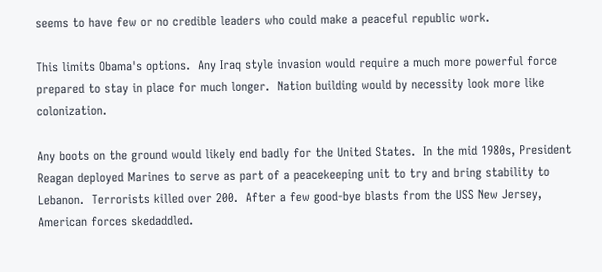seems to have few or no credible leaders who could make a peaceful republic work.

This limits Obama's options.  Any Iraq style invasion would require a much more powerful force prepared to stay in place for much longer.  Nation building would by necessity look more like colonization.

Any boots on the ground would likely end badly for the United States.  In the mid 1980s, President Reagan deployed Marines to serve as part of a peacekeeping unit to try and bring stability to Lebanon.  Terrorists killed over 200.  After a few good-bye blasts from the USS New Jersey, American forces skedaddled.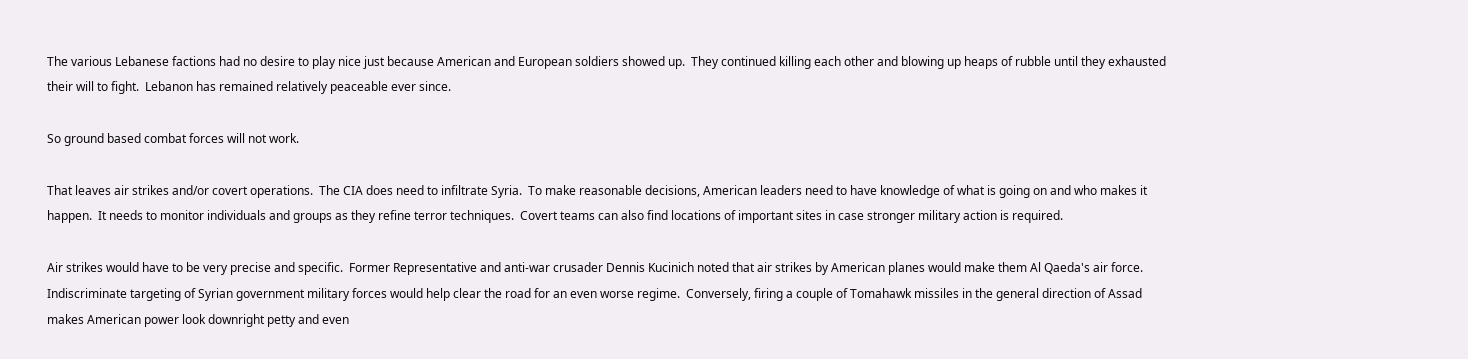The various Lebanese factions had no desire to play nice just because American and European soldiers showed up.  They continued killing each other and blowing up heaps of rubble until they exhausted their will to fight.  Lebanon has remained relatively peaceable ever since.

So ground based combat forces will not work.

That leaves air strikes and/or covert operations.  The CIA does need to infiltrate Syria.  To make reasonable decisions, American leaders need to have knowledge of what is going on and who makes it happen.  It needs to monitor individuals and groups as they refine terror techniques.  Covert teams can also find locations of important sites in case stronger military action is required.

Air strikes would have to be very precise and specific.  Former Representative and anti-war crusader Dennis Kucinich noted that air strikes by American planes would make them Al Qaeda's air force.  Indiscriminate targeting of Syrian government military forces would help clear the road for an even worse regime.  Conversely, firing a couple of Tomahawk missiles in the general direction of Assad makes American power look downright petty and even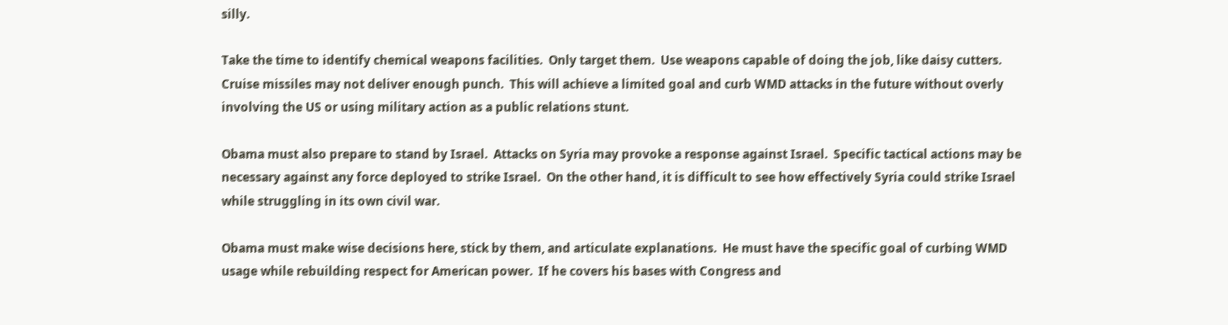silly.

Take the time to identify chemical weapons facilities.  Only target them.  Use weapons capable of doing the job, like daisy cutters.  Cruise missiles may not deliver enough punch.  This will achieve a limited goal and curb WMD attacks in the future without overly involving the US or using military action as a public relations stunt.

Obama must also prepare to stand by Israel.  Attacks on Syria may provoke a response against Israel.  Specific tactical actions may be necessary against any force deployed to strike Israel.  On the other hand, it is difficult to see how effectively Syria could strike Israel while struggling in its own civil war.

Obama must make wise decisions here, stick by them, and articulate explanations.  He must have the specific goal of curbing WMD usage while rebuilding respect for American power.  If he covers his bases with Congress and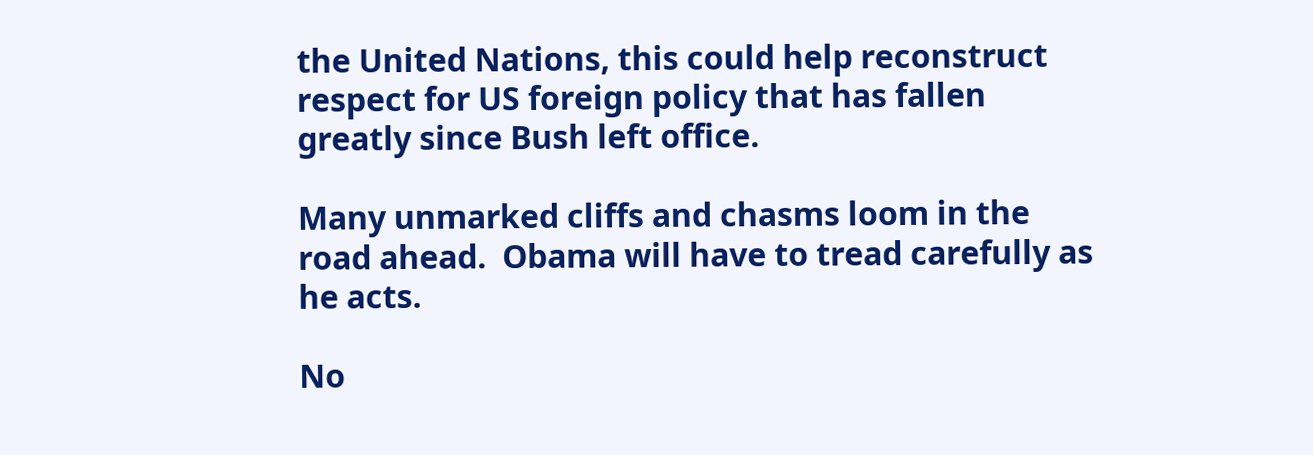the United Nations, this could help reconstruct respect for US foreign policy that has fallen greatly since Bush left office.

Many unmarked cliffs and chasms loom in the road ahead.  Obama will have to tread carefully as he acts.

No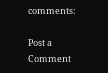comments:

Post a Comment